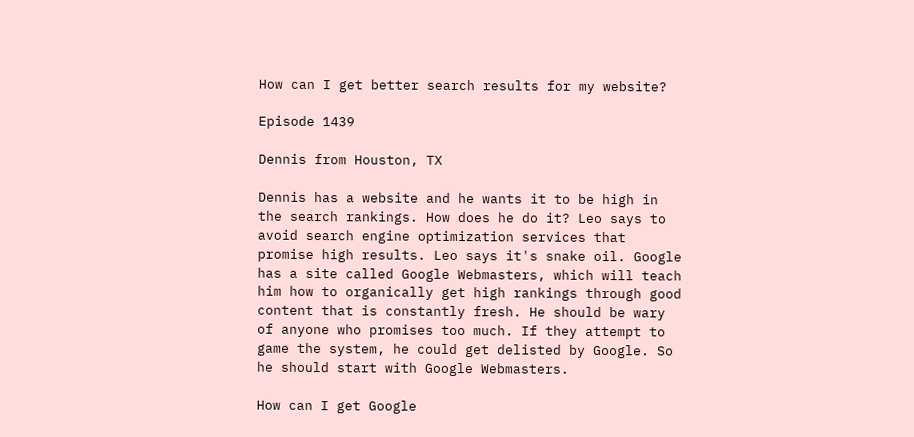How can I get better search results for my website?

Episode 1439

Dennis from Houston, TX

Dennis has a website and he wants it to be high in the search rankings. How does he do it? Leo says to avoid search engine optimization services that promise high results. Leo says it's snake oil. Google has a site called Google Webmasters, which will teach him how to organically get high rankings through good content that is constantly fresh. He should be wary of anyone who promises too much. If they attempt to game the system, he could get delisted by Google. So he should start with Google Webmasters.

How can I get Google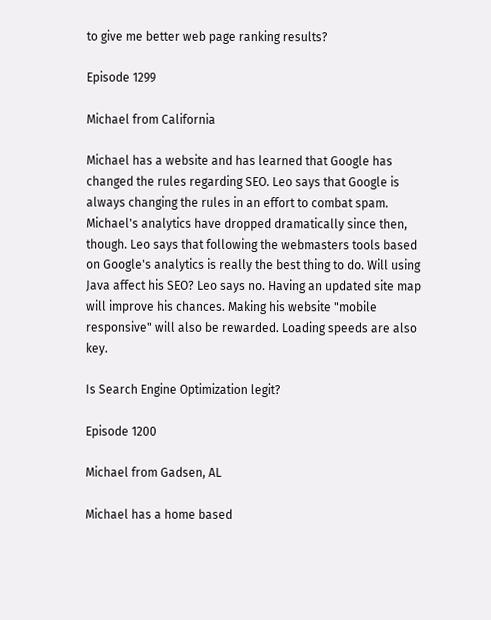to give me better web page ranking results?

Episode 1299

Michael from California

Michael has a website and has learned that Google has changed the rules regarding SEO. Leo says that Google is always changing the rules in an effort to combat spam. Michael's analytics have dropped dramatically since then, though. Leo says that following the webmasters tools based on Google's analytics is really the best thing to do. Will using Java affect his SEO? Leo says no. Having an updated site map will improve his chances. Making his website "mobile responsive" will also be rewarded. Loading speeds are also key.

Is Search Engine Optimization legit?

Episode 1200

Michael from Gadsen, AL

Michael has a home based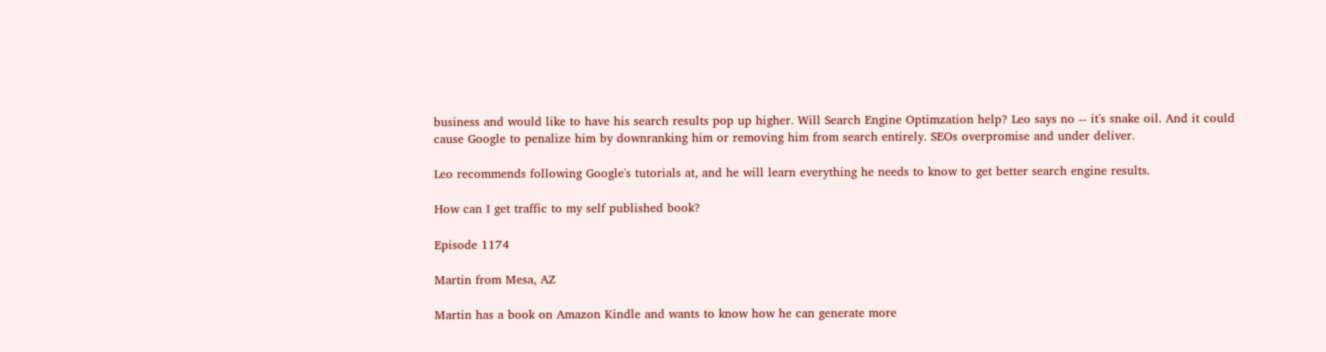business and would like to have his search results pop up higher. Will Search Engine Optimzation help? Leo says no -- it's snake oil. And it could cause Google to penalize him by downranking him or removing him from search entirely. SEOs overpromise and under deliver.

Leo recommends following Google's tutorials at, and he will learn everything he needs to know to get better search engine results.

How can I get traffic to my self published book?

Episode 1174

Martin from Mesa, AZ

Martin has a book on Amazon Kindle and wants to know how he can generate more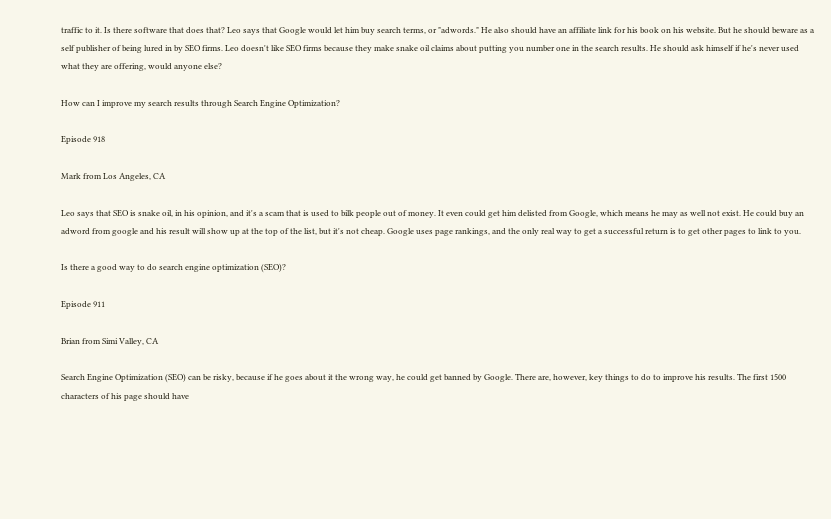traffic to it. Is there software that does that? Leo says that Google would let him buy search terms, or "adwords." He also should have an affiliate link for his book on his website. But he should beware as a self publisher of being lured in by SEO firms. Leo doesn't like SEO firms because they make snake oil claims about putting you number one in the search results. He should ask himself if he's never used what they are offering, would anyone else?

How can I improve my search results through Search Engine Optimization?

Episode 918

Mark from Los Angeles, CA

Leo says that SEO is snake oil, in his opinion, and it's a scam that is used to bilk people out of money. It even could get him delisted from Google, which means he may as well not exist. He could buy an adword from google and his result will show up at the top of the list, but it's not cheap. Google uses page rankings, and the only real way to get a successful return is to get other pages to link to you.

Is there a good way to do search engine optimization (SEO)?

Episode 911

Brian from Simi Valley, CA

Search Engine Optimization (SEO) can be risky, because if he goes about it the wrong way, he could get banned by Google. There are, however, key things to do to improve his results. The first 1500 characters of his page should have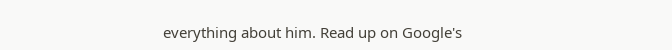everything about him. Read up on Google's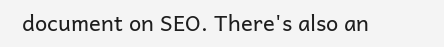document on SEO. There's also an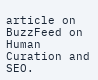article on BuzzFeed on Human Curation and SEO.